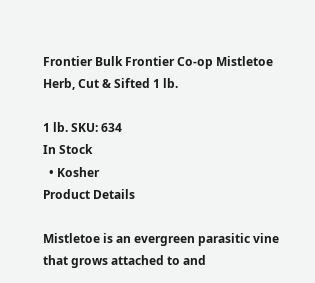Frontier Bulk Frontier Co-op Mistletoe Herb, Cut & Sifted 1 lb.

1 lb. SKU: 634
In Stock
  • Kosher
Product Details

Mistletoe is an evergreen parasitic vine that grows attached to and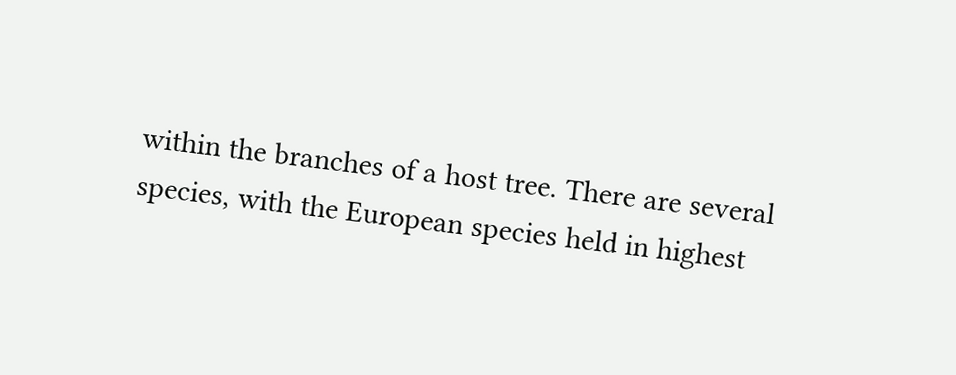within the branches of a host tree. There are several species, with the European species held in highest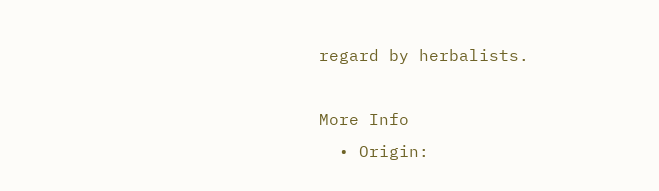regard by herbalists.

More Info
  • Origin: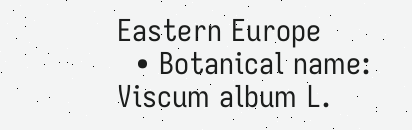Eastern Europe
  • Botanical name: Viscum album L.